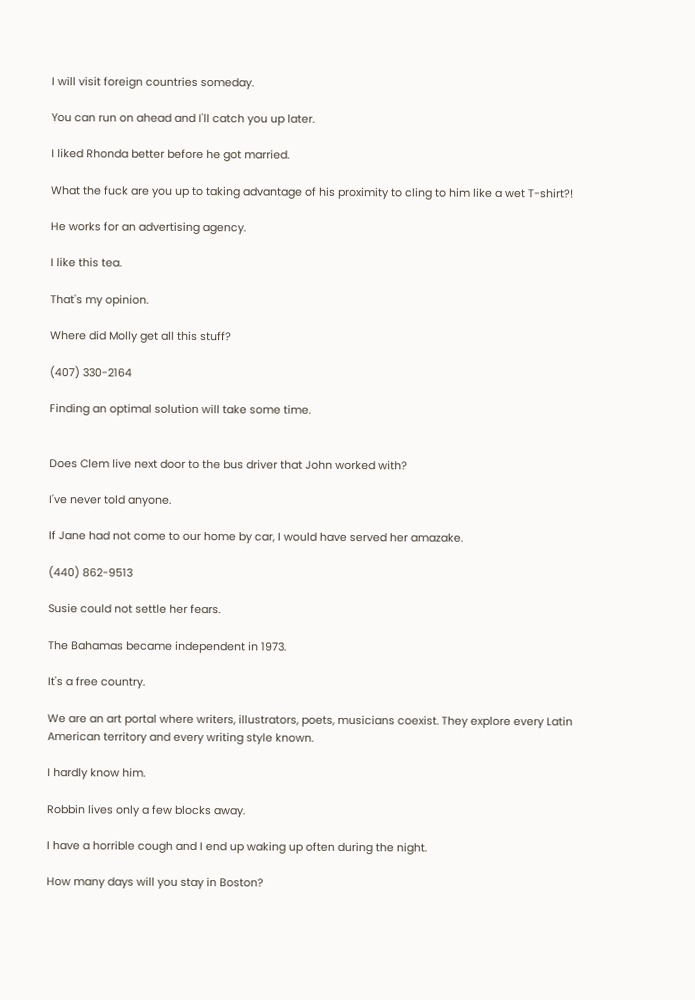I will visit foreign countries someday.

You can run on ahead and I'll catch you up later.

I liked Rhonda better before he got married.

What the fuck are you up to taking advantage of his proximity to cling to him like a wet T-shirt?!

He works for an advertising agency.

I like this tea.

That's my opinion.

Where did Molly get all this stuff?

(407) 330-2164

Finding an optimal solution will take some time.


Does Clem live next door to the bus driver that John worked with?

I've never told anyone.

If Jane had not come to our home by car, I would have served her amazake.

(440) 862-9513

Susie could not settle her fears.

The Bahamas became independent in 1973.

It's a free country.

We are an art portal where writers, illustrators, poets, musicians coexist. They explore every Latin American territory and every writing style known.

I hardly know him.

Robbin lives only a few blocks away.

I have a horrible cough and I end up waking up often during the night.

How many days will you stay in Boston?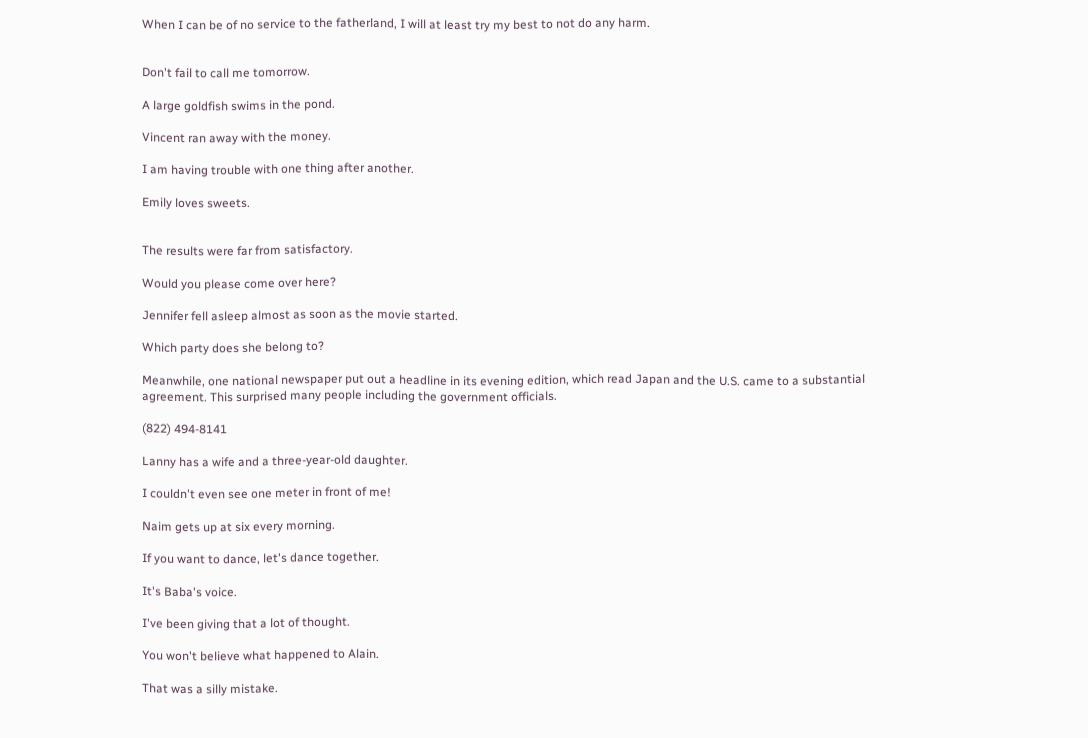When I can be of no service to the fatherland, I will at least try my best to not do any harm.


Don't fail to call me tomorrow.

A large goldfish swims in the pond.

Vincent ran away with the money.

I am having trouble with one thing after another.

Emily loves sweets.


The results were far from satisfactory.

Would you please come over here?

Jennifer fell asleep almost as soon as the movie started.

Which party does she belong to?

Meanwhile, one national newspaper put out a headline in its evening edition, which read Japan and the U.S. came to a substantial agreement. This surprised many people including the government officials.

(822) 494-8141

Lanny has a wife and a three-year-old daughter.

I couldn't even see one meter in front of me!

Naim gets up at six every morning.

If you want to dance, let's dance together.

It's Baba's voice.

I've been giving that a lot of thought.

You won't believe what happened to Alain.

That was a silly mistake.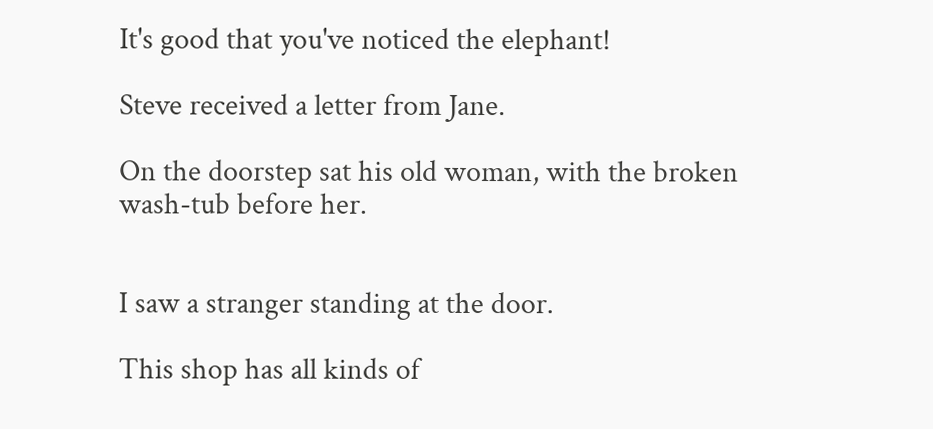It's good that you've noticed the elephant!

Steve received a letter from Jane.

On the doorstep sat his old woman, with the broken wash-tub before her.


I saw a stranger standing at the door.

This shop has all kinds of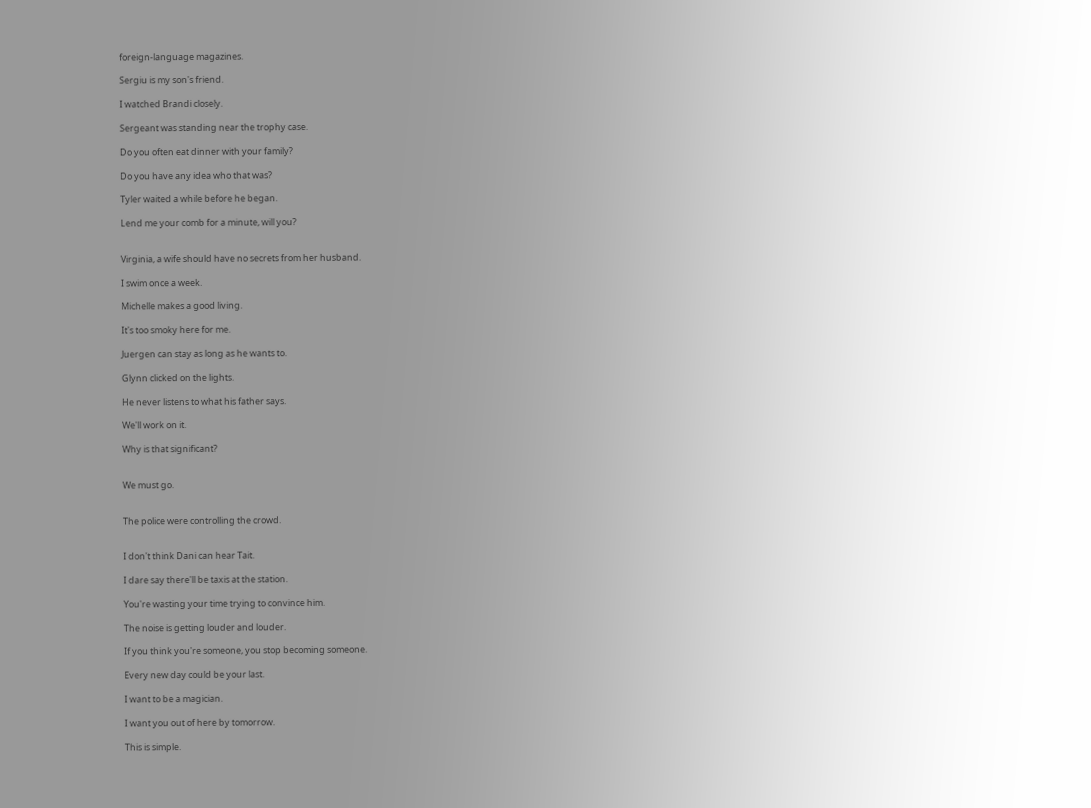foreign-language magazines.

Sergiu is my son's friend.

I watched Brandi closely.

Sergeant was standing near the trophy case.

Do you often eat dinner with your family?

Do you have any idea who that was?

Tyler waited a while before he began.

Lend me your comb for a minute, will you?


Virginia, a wife should have no secrets from her husband.

I swim once a week.

Michelle makes a good living.

It's too smoky here for me.

Juergen can stay as long as he wants to.

Glynn clicked on the lights.

He never listens to what his father says.

We'll work on it.

Why is that significant?


We must go.


The police were controlling the crowd.


I don't think Dani can hear Tait.

I dare say there'll be taxis at the station.

You're wasting your time trying to convince him.

The noise is getting louder and louder.

If you think you're someone, you stop becoming someone.

Every new day could be your last.

I want to be a magician.

I want you out of here by tomorrow.

This is simple.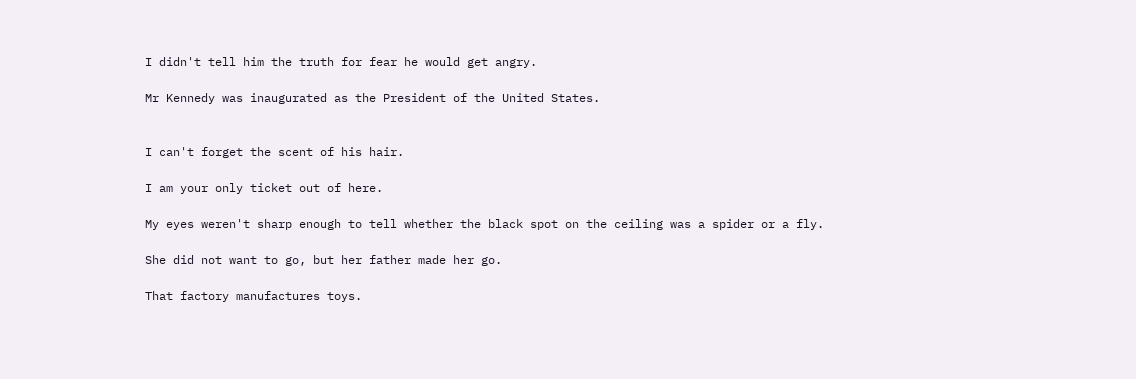I didn't tell him the truth for fear he would get angry.

Mr Kennedy was inaugurated as the President of the United States.


I can't forget the scent of his hair.

I am your only ticket out of here.

My eyes weren't sharp enough to tell whether the black spot on the ceiling was a spider or a fly.

She did not want to go, but her father made her go.

That factory manufactures toys.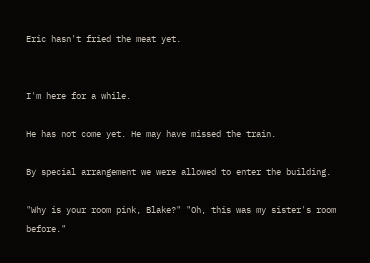Eric hasn't fried the meat yet.


I'm here for a while.

He has not come yet. He may have missed the train.

By special arrangement we were allowed to enter the building.

"Why is your room pink, Blake?" "Oh, this was my sister's room before."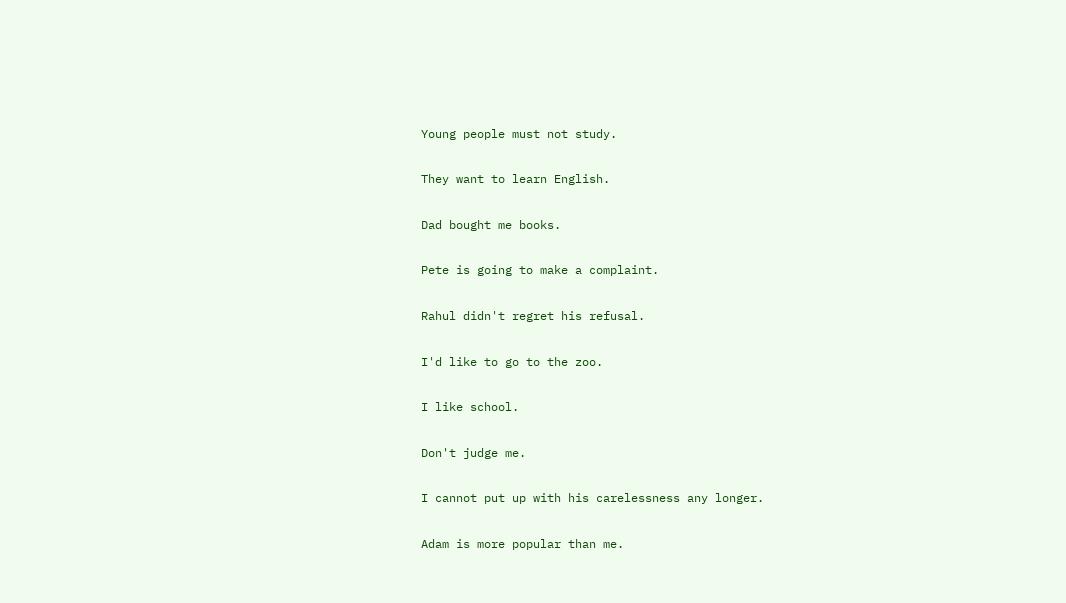Young people must not study.

They want to learn English.

Dad bought me books.

Pete is going to make a complaint.

Rahul didn't regret his refusal.

I'd like to go to the zoo.

I like school.

Don't judge me.

I cannot put up with his carelessness any longer.

Adam is more popular than me.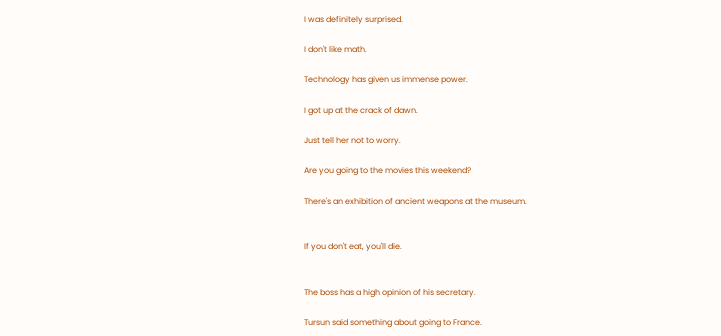I was definitely surprised.

I don't like math.

Technology has given us immense power.

I got up at the crack of dawn.

Just tell her not to worry.

Are you going to the movies this weekend?

There's an exhibition of ancient weapons at the museum.


If you don't eat, you'll die.


The boss has a high opinion of his secretary.

Tursun said something about going to France.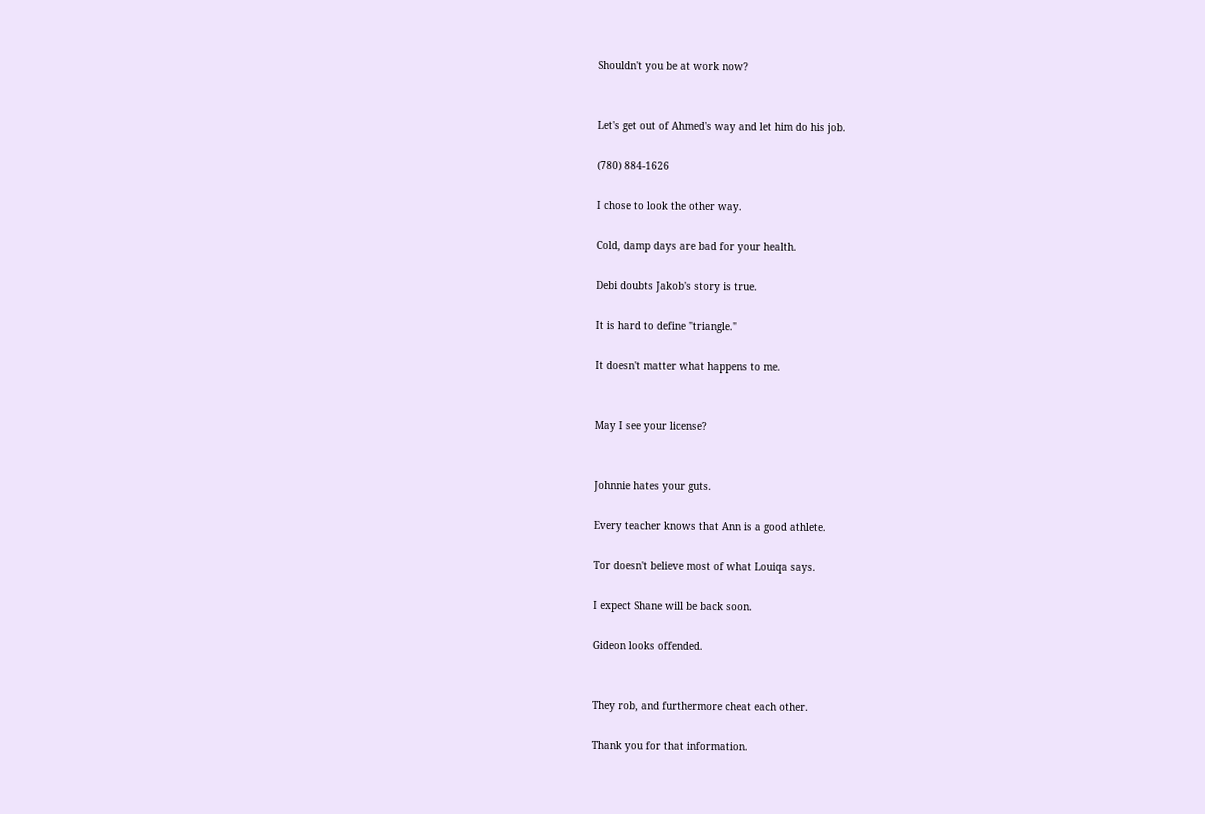Shouldn't you be at work now?


Let's get out of Ahmed's way and let him do his job.

(780) 884-1626

I chose to look the other way.

Cold, damp days are bad for your health.

Debi doubts Jakob's story is true.

It is hard to define "triangle."

It doesn't matter what happens to me.


May I see your license?


Johnnie hates your guts.

Every teacher knows that Ann is a good athlete.

Tor doesn't believe most of what Louiqa says.

I expect Shane will be back soon.

Gideon looks offended.


They rob, and furthermore cheat each other.

Thank you for that information.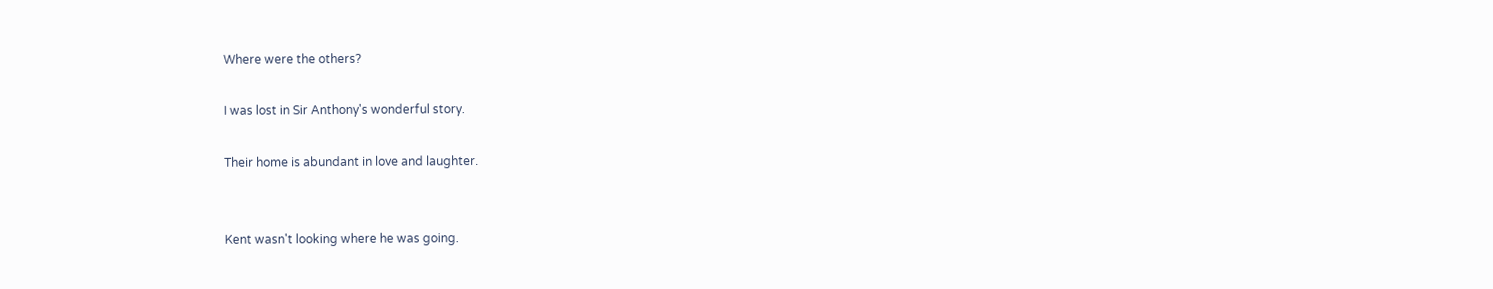Where were the others?

I was lost in Sir Anthony's wonderful story.

Their home is abundant in love and laughter.


Kent wasn't looking where he was going.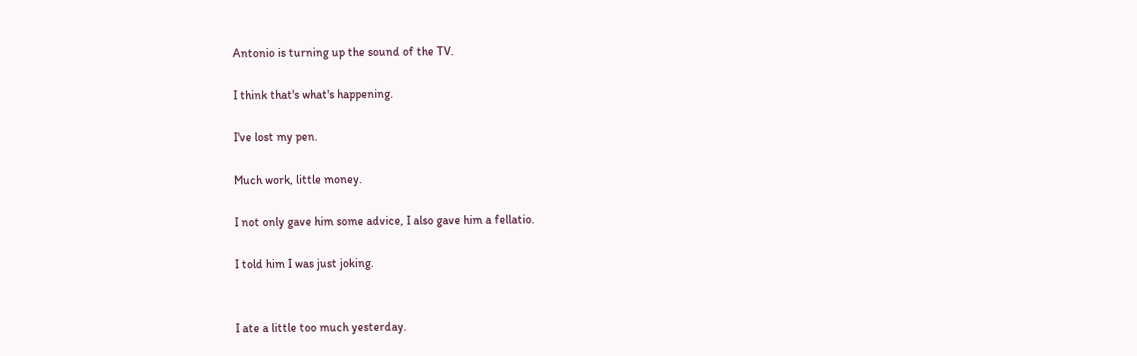Antonio is turning up the sound of the TV.

I think that's what's happening.

I've lost my pen.

Much work, little money.

I not only gave him some advice, I also gave him a fellatio.

I told him I was just joking.


I ate a little too much yesterday.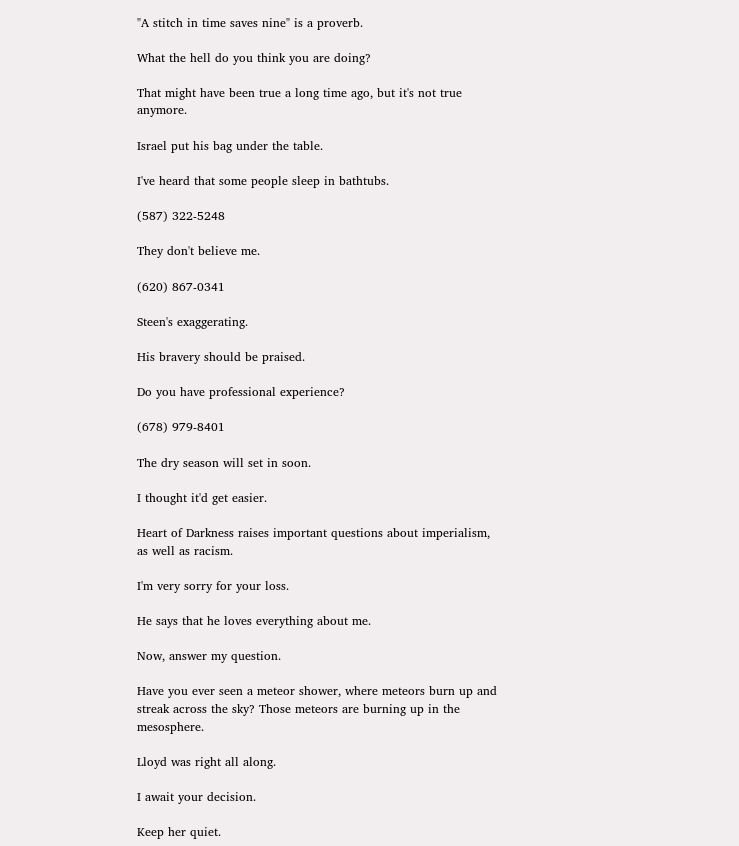"A stitch in time saves nine" is a proverb.

What the hell do you think you are doing?

That might have been true a long time ago, but it's not true anymore.

Israel put his bag under the table.

I've heard that some people sleep in bathtubs.

(587) 322-5248

They don't believe me.

(620) 867-0341

Steen's exaggerating.

His bravery should be praised.

Do you have professional experience?

(678) 979-8401

The dry season will set in soon.

I thought it'd get easier.

Heart of Darkness raises important questions about imperialism, as well as racism.

I'm very sorry for your loss.

He says that he loves everything about me.

Now, answer my question.

Have you ever seen a meteor shower, where meteors burn up and streak across the sky? Those meteors are burning up in the mesosphere.

Lloyd was right all along.

I await your decision.

Keep her quiet.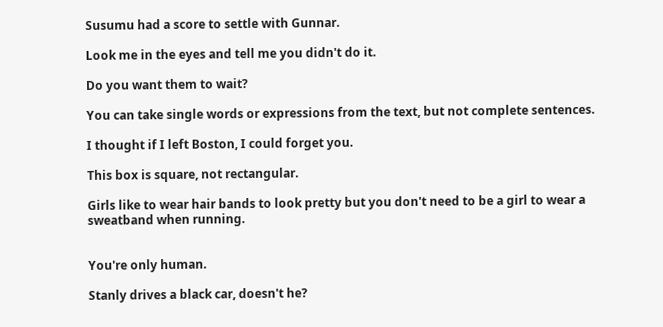Susumu had a score to settle with Gunnar.

Look me in the eyes and tell me you didn't do it.

Do you want them to wait?

You can take single words or expressions from the text, but not complete sentences.

I thought if I left Boston, I could forget you.

This box is square, not rectangular.

Girls like to wear hair bands to look pretty but you don't need to be a girl to wear a sweatband when running.


You're only human.

Stanly drives a black car, doesn't he?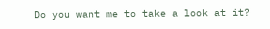Do you want me to take a look at it?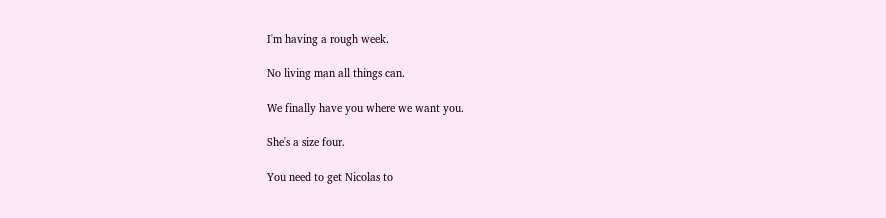I'm having a rough week.

No living man all things can.

We finally have you where we want you.

She's a size four.

You need to get Nicolas to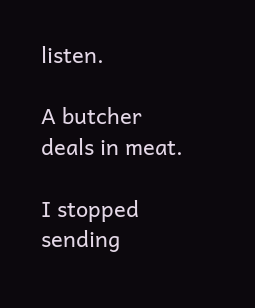listen.

A butcher deals in meat.

I stopped sending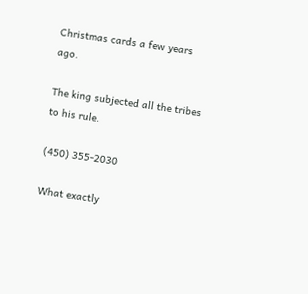Christmas cards a few years ago.

The king subjected all the tribes to his rule.

(450) 355-2030

What exactly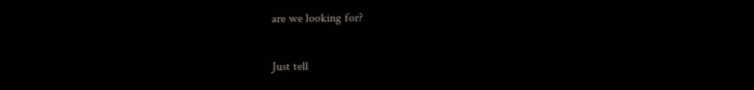are we looking for?

Just tell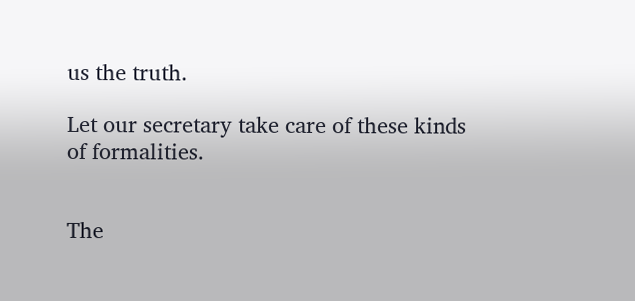us the truth.

Let our secretary take care of these kinds of formalities.


The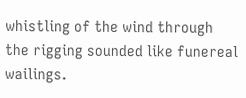whistling of the wind through the rigging sounded like funereal wailings.